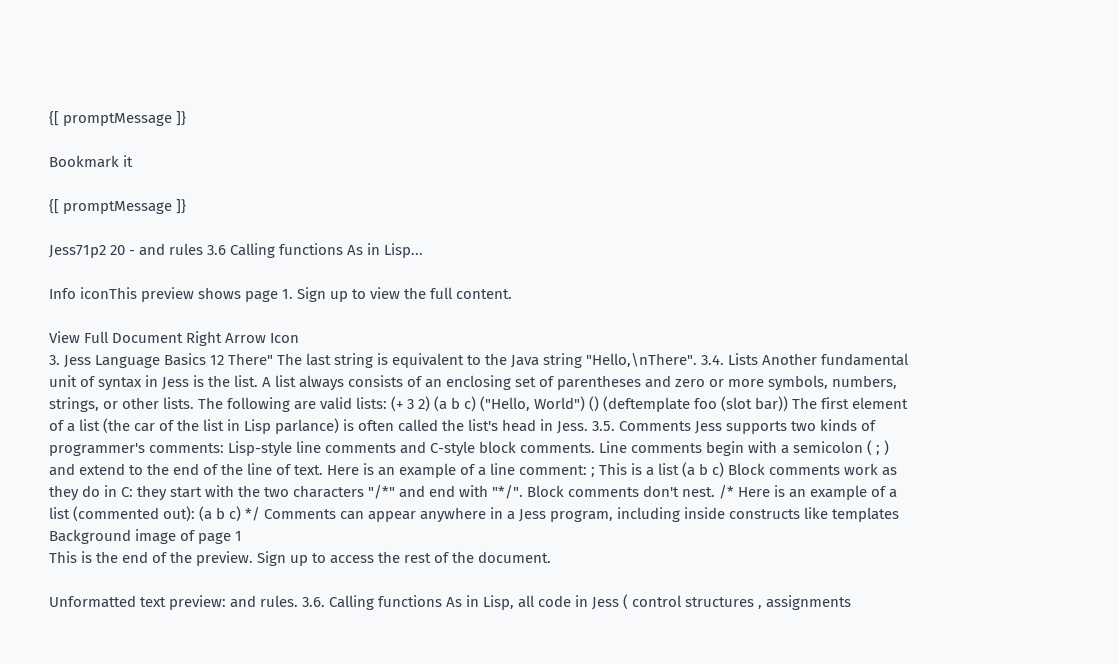{[ promptMessage ]}

Bookmark it

{[ promptMessage ]}

Jess71p2 20 - and rules 3.6 Calling functions As in Lisp...

Info iconThis preview shows page 1. Sign up to view the full content.

View Full Document Right Arrow Icon
3. Jess Language Basics 12 There" The last string is equivalent to the Java string "Hello,\nThere". 3.4. Lists Another fundamental unit of syntax in Jess is the list. A list always consists of an enclosing set of parentheses and zero or more symbols, numbers, strings, or other lists. The following are valid lists: (+ 3 2) (a b c) ("Hello, World") () (deftemplate foo (slot bar)) The first element of a list (the car of the list in Lisp parlance) is often called the list's head in Jess. 3.5. Comments Jess supports two kinds of programmer's comments: Lisp-style line comments and C-style block comments. Line comments begin with a semicolon ( ; ) and extend to the end of the line of text. Here is an example of a line comment: ; This is a list (a b c) Block comments work as they do in C: they start with the two characters "/*" and end with "*/". Block comments don't nest. /* Here is an example of a list (commented out): (a b c) */ Comments can appear anywhere in a Jess program, including inside constructs like templates
Background image of page 1
This is the end of the preview. Sign up to access the rest of the document.

Unformatted text preview: and rules. 3.6. Calling functions As in Lisp, all code in Jess ( control structures , assignments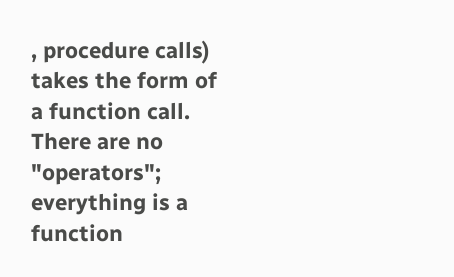, procedure calls) takes the form of a function call. There are no "operators"; everything is a function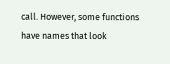call. However, some functions have names that look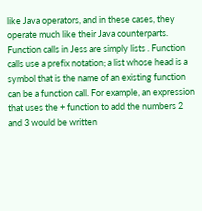like Java operators, and in these cases, they operate much like their Java counterparts. Function calls in Jess are simply lists . Function calls use a prefix notation; a list whose head is a symbol that is the name of an existing function can be a function call. For example, an expression that uses the + function to add the numbers 2 and 3 would be written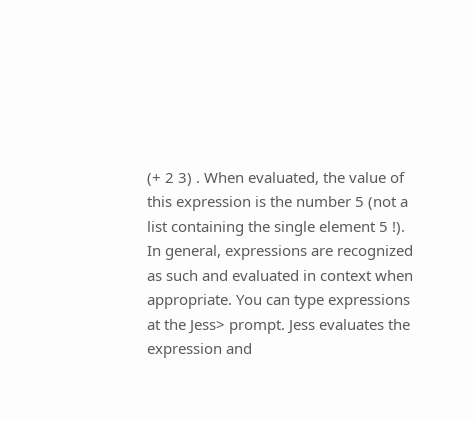(+ 2 3) . When evaluated, the value of this expression is the number 5 (not a list containing the single element 5 !). In general, expressions are recognized as such and evaluated in context when appropriate. You can type expressions at the Jess> prompt. Jess evaluates the expression and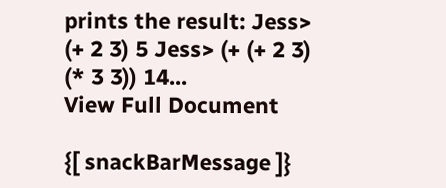prints the result: Jess> (+ 2 3) 5 Jess> (+ (+ 2 3) (* 3 3)) 14...
View Full Document

{[ snackBarMessage ]}